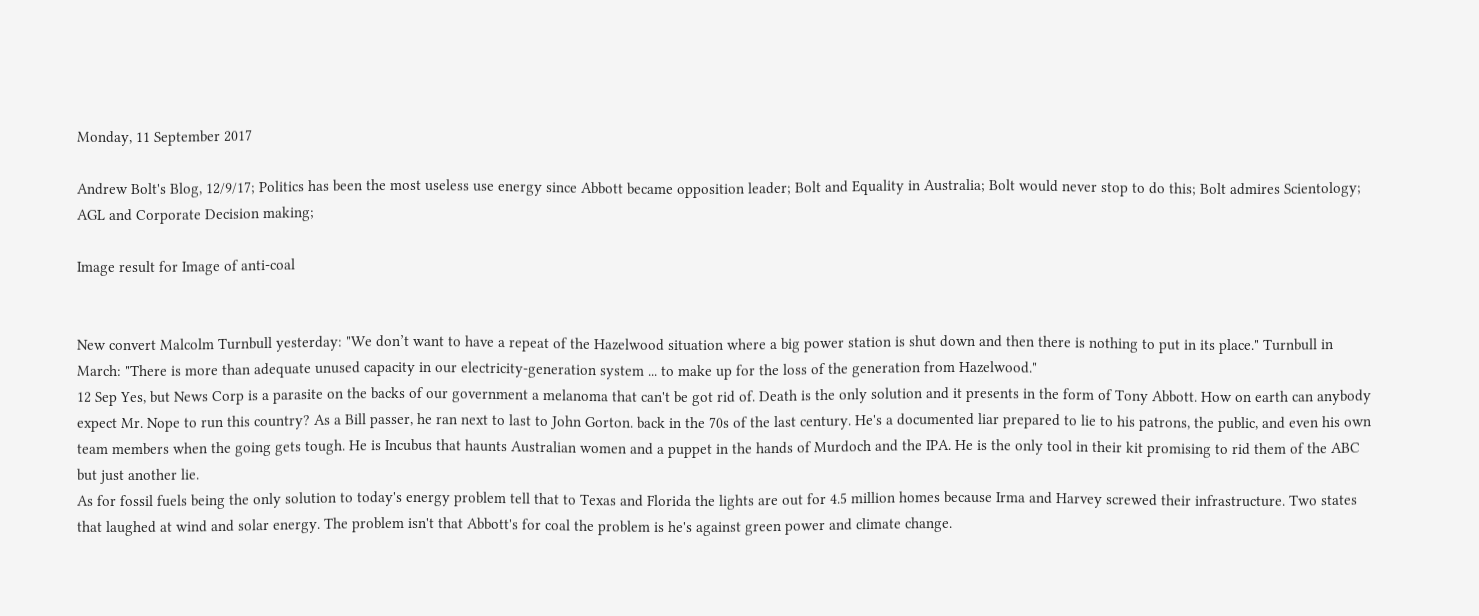Monday, 11 September 2017

Andrew Bolt's Blog, 12/9/17; Politics has been the most useless use energy since Abbott became opposition leader; Bolt and Equality in Australia; Bolt would never stop to do this; Bolt admires Scientology; AGL and Corporate Decision making;

Image result for Image of anti-coal


New convert Malcolm Turnbull yesterday: "We don’t want to have a repeat of the Hazelwood situation where a big power station is shut down and then there is nothing to put in its place." Turnbull in March: "There is more than adequate unused capacity in our electricity-generation system ... to make up for the loss of the generation from Hazelwood."
12 Sep Yes, but News Corp is a parasite on the backs of our government a melanoma that can't be got rid of. Death is the only solution and it presents in the form of Tony Abbott. How on earth can anybody expect Mr. Nope to run this country? As a Bill passer, he ran next to last to John Gorton. back in the 70s of the last century. He's a documented liar prepared to lie to his patrons, the public, and even his own team members when the going gets tough. He is Incubus that haunts Australian women and a puppet in the hands of Murdoch and the IPA. He is the only tool in their kit promising to rid them of the ABC but just another lie.
As for fossil fuels being the only solution to today's energy problem tell that to Texas and Florida the lights are out for 4.5 million homes because Irma and Harvey screwed their infrastructure. Two states that laughed at wind and solar energy. The problem isn't that Abbott's for coal the problem is he's against green power and climate change.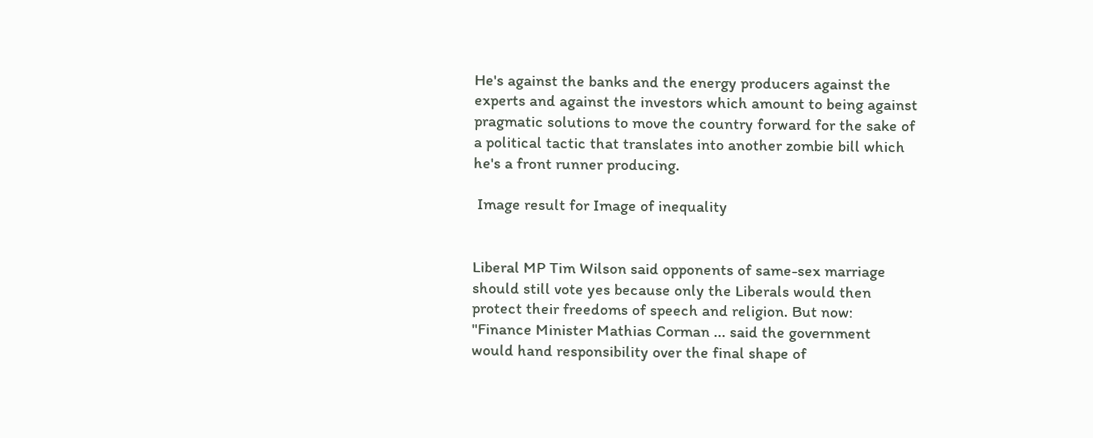He's against the banks and the energy producers against the experts and against the investors which amount to being against pragmatic solutions to move the country forward for the sake of a political tactic that translates into another zombie bill which he's a front runner producing.

 Image result for Image of inequality


Liberal MP Tim Wilson said opponents of same-sex marriage should still vote yes because only the Liberals would then protect their freedoms of speech and religion. But now: "Finance Minister Mathias Corman ... said the government would hand responsibility over the final shape of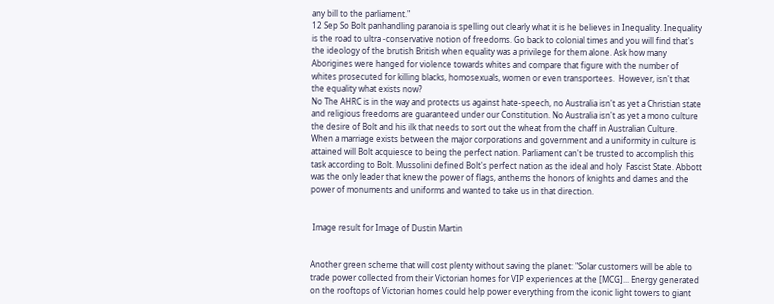any bill to the parliament."
12 Sep So Bolt panhandling paranoia is spelling out clearly what it is he believes in Inequality. Inequality is the road to ultra -conservative notion of freedoms. Go back to colonial times and you will find that's the ideology of the brutish British when equality was a privilege for them alone. Ask how many Aborigines were hanged for violence towards whites and compare that figure with the number of whites prosecuted for killing blacks, homosexuals, women or even transportees.  However, isn't that the equality what exists now?
No The AHRC is in the way and protects us against hate-speech, no Australia isn't as yet a Christian state and religious freedoms are guaranteed under our Constitution. No Australia isn't as yet a mono culture the desire of Bolt and his ilk that needs to sort out the wheat from the chaff in Australian Culture.
When a marriage exists between the major corporations and government and a uniformity in culture is attained will Bolt acquiesce to being the perfect nation. Parliament can't be trusted to accomplish this task according to Bolt. Mussolini defined Bolt's perfect nation as the ideal and holy  Fascist State. Abbott was the only leader that knew the power of flags, anthems the honors of knights and dames and the power of monuments and uniforms and wanted to take us in that direction.


 Image result for Image of Dustin Martin


Another green scheme that will cost plenty without saving the planet: "Solar customers will be able to trade power collected from their Victorian homes for VIP experiences at the [MCG]... Energy generated on the rooftops of Victorian homes could help power everything from the iconic light towers to giant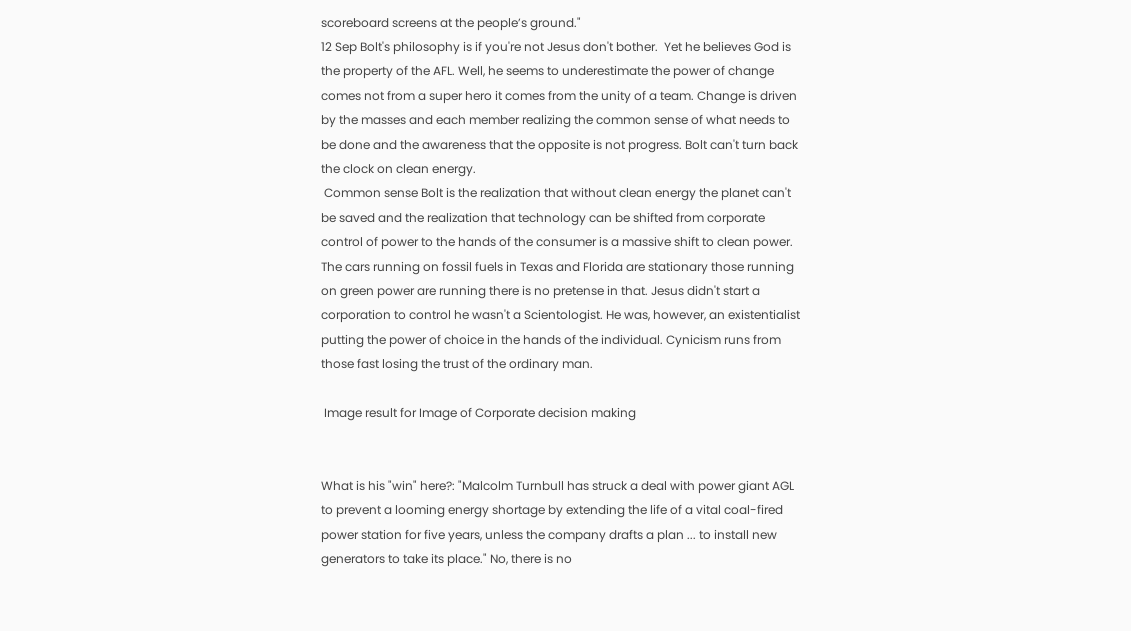scoreboard screens at the people’s ground."
12 Sep Bolt's philosophy is if you're not Jesus don't bother.  Yet he believes God is the property of the AFL. Well, he seems to underestimate the power of change comes not from a super hero it comes from the unity of a team. Change is driven by the masses and each member realizing the common sense of what needs to be done and the awareness that the opposite is not progress. Bolt can't turn back the clock on clean energy.
 Common sense Bolt is the realization that without clean energy the planet can't be saved and the realization that technology can be shifted from corporate control of power to the hands of the consumer is a massive shift to clean power. The cars running on fossil fuels in Texas and Florida are stationary those running on green power are running there is no pretense in that. Jesus didn't start a corporation to control he wasn't a Scientologist. He was, however, an existentialist putting the power of choice in the hands of the individual. Cynicism runs from those fast losing the trust of the ordinary man.

 Image result for Image of Corporate decision making


What is his "win" here?: "Malcolm Turnbull has struck a deal with power giant AGL to prevent a looming energy shortage by extending the life of a vital coal-fired power station for five years, unless the company drafts a plan ... to install new generators to take its place." No, there is no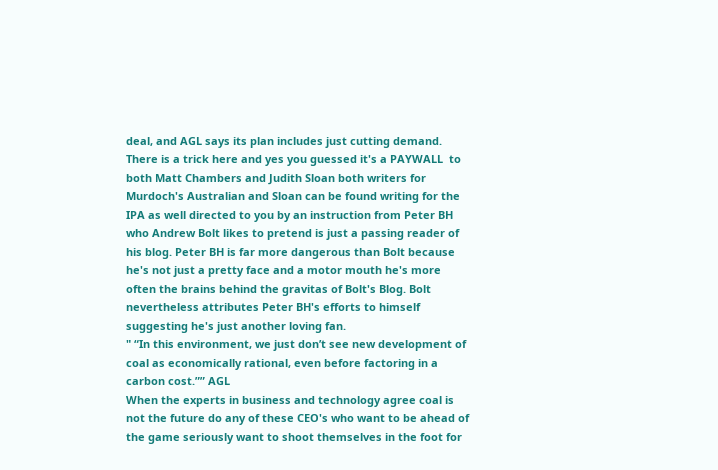deal, and AGL says its plan includes just cutting demand.
There is a trick here and yes you guessed it's a PAYWALL  to both Matt Chambers and Judith Sloan both writers for Murdoch's Australian and Sloan can be found writing for the IPA as well directed to you by an instruction from Peter BH who Andrew Bolt likes to pretend is just a passing reader of his blog. Peter BH is far more dangerous than Bolt because he's not just a pretty face and a motor mouth he's more often the brains behind the gravitas of Bolt's Blog. Bolt nevertheless attributes Peter BH's efforts to himself suggesting he's just another loving fan.
" “In this environment, we just don’t see new development of coal as economically rational, even before factoring in a carbon cost.”” AGL
When the experts in business and technology agree coal is not the future do any of these CEO's who want to be ahead of the game seriously want to shoot themselves in the foot for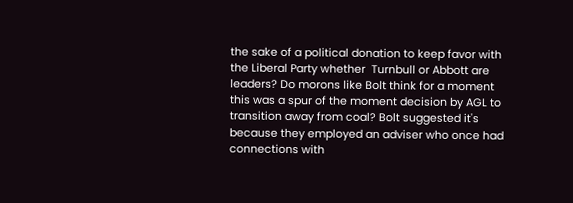the sake of a political donation to keep favor with the Liberal Party whether  Turnbull or Abbott are leaders? Do morons like Bolt think for a moment this was a spur of the moment decision by AGL to transition away from coal? Bolt suggested it's because they employed an adviser who once had connections with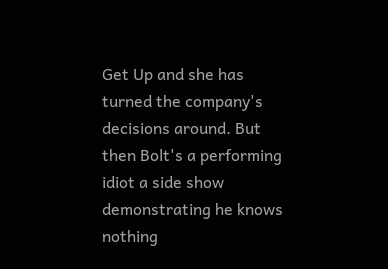Get Up and she has turned the company's decisions around. But then Bolt's a performing idiot a side show demonstrating he knows nothing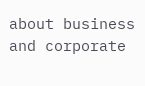about business and corporate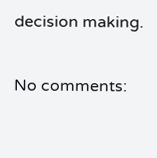decision making.

No comments: